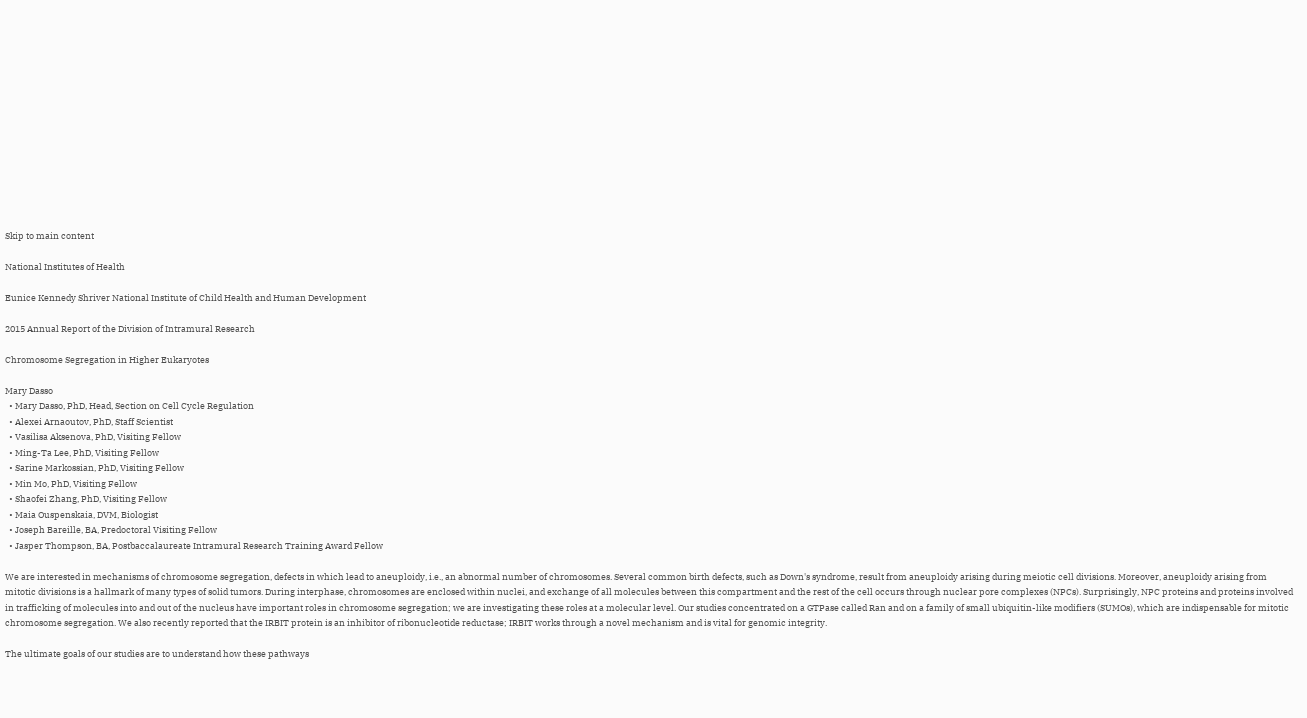Skip to main content

National Institutes of Health

Eunice Kennedy Shriver National Institute of Child Health and Human Development

2015 Annual Report of the Division of Intramural Research

Chromosome Segregation in Higher Eukaryotes

Mary Dasso
  • Mary Dasso, PhD, Head, Section on Cell Cycle Regulation
  • Alexei Arnaoutov, PhD, Staff Scientist
  • Vasilisa Aksenova, PhD, Visiting Fellow
  • Ming-Ta Lee, PhD, Visiting Fellow
  • Sarine Markossian, PhD, Visiting Fellow
  • Min Mo, PhD, Visiting Fellow
  • Shaofei Zhang, PhD, Visiting Fellow
  • Maia Ouspenskaia, DVM, Biologist
  • Joseph Bareille, BA, Predoctoral Visiting Fellow
  • Jasper Thompson, BA, Postbaccalaureate Intramural Research Training Award Fellow

We are interested in mechanisms of chromosome segregation, defects in which lead to aneuploidy, i.e., an abnormal number of chromosomes. Several common birth defects, such as Down's syndrome, result from aneuploidy arising during meiotic cell divisions. Moreover, aneuploidy arising from mitotic divisions is a hallmark of many types of solid tumors. During interphase, chromosomes are enclosed within nuclei, and exchange of all molecules between this compartment and the rest of the cell occurs through nuclear pore complexes (NPCs). Surprisingly, NPC proteins and proteins involved in trafficking of molecules into and out of the nucleus have important roles in chromosome segregation; we are investigating these roles at a molecular level. Our studies concentrated on a GTPase called Ran and on a family of small ubiquitin-like modifiers (SUMOs), which are indispensable for mitotic chromosome segregation. We also recently reported that the IRBIT protein is an inhibitor of ribonucleotide reductase; IRBIT works through a novel mechanism and is vital for genomic integrity.

The ultimate goals of our studies are to understand how these pathways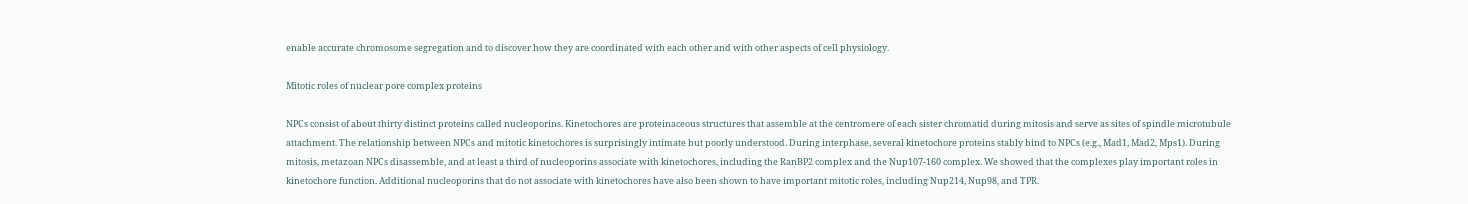enable accurate chromosome segregation and to discover how they are coordinated with each other and with other aspects of cell physiology.

Mitotic roles of nuclear pore complex proteins

NPCs consist of about thirty distinct proteins called nucleoporins. Kinetochores are proteinaceous structures that assemble at the centromere of each sister chromatid during mitosis and serve as sites of spindle microtubule attachment. The relationship between NPCs and mitotic kinetochores is surprisingly intimate but poorly understood. During interphase, several kinetochore proteins stably bind to NPCs (e.g., Mad1, Mad2, Mps1). During mitosis, metazoan NPCs disassemble, and at least a third of nucleoporins associate with kinetochores, including the RanBP2 complex and the Nup107-160 complex. We showed that the complexes play important roles in kinetochore function. Additional nucleoporins that do not associate with kinetochores have also been shown to have important mitotic roles, including Nup214, Nup98, and TPR.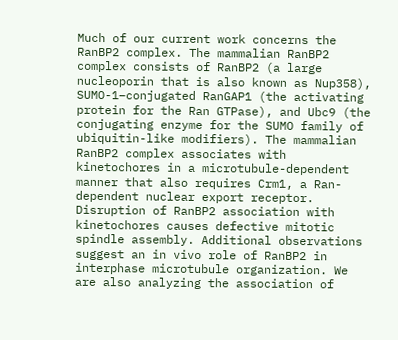Much of our current work concerns the RanBP2 complex. The mammalian RanBP2 complex consists of RanBP2 (a large nucleoporin that is also known as Nup358), SUMO-1–conjugated RanGAP1 (the activating protein for the Ran GTPase), and Ubc9 (the conjugating enzyme for the SUMO family of ubiquitin-like modifiers). The mammalian RanBP2 complex associates with kinetochores in a microtubule-dependent manner that also requires Crm1, a Ran-dependent nuclear export receptor. Disruption of RanBP2 association with kinetochores causes defective mitotic spindle assembly. Additional observations suggest an in vivo role of RanBP2 in interphase microtubule organization. We are also analyzing the association of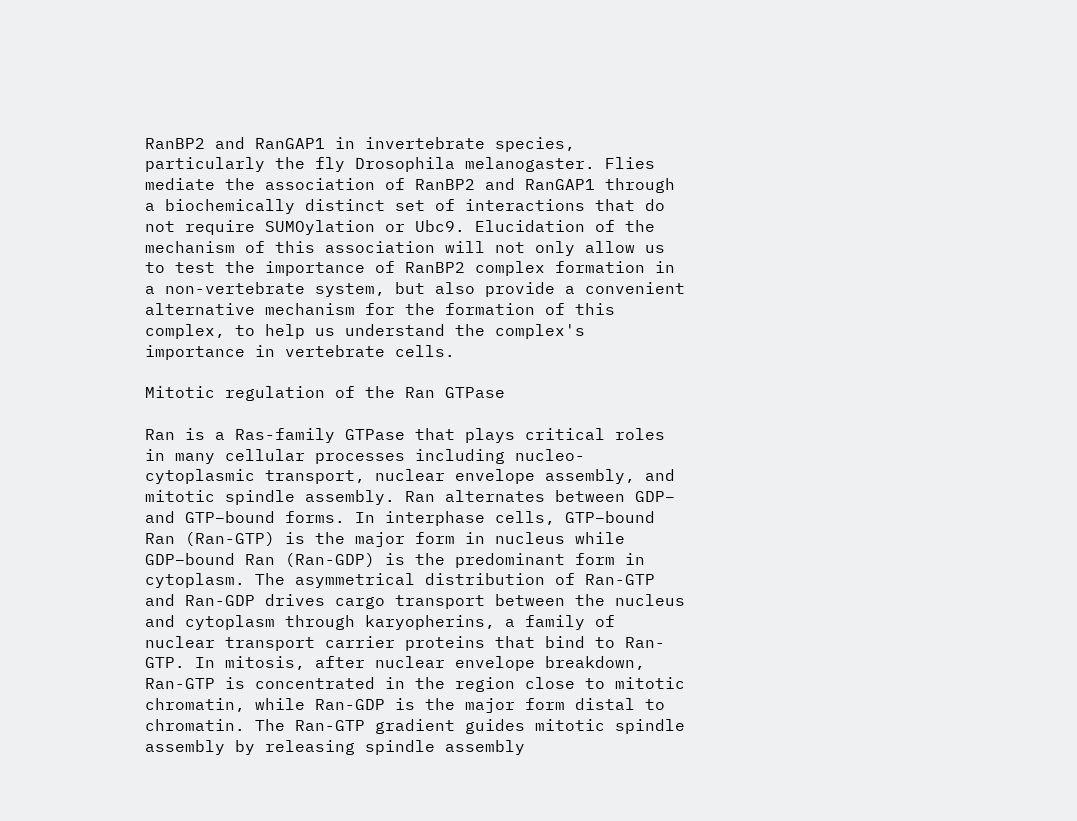RanBP2 and RanGAP1 in invertebrate species, particularly the fly Drosophila melanogaster. Flies mediate the association of RanBP2 and RanGAP1 through a biochemically distinct set of interactions that do not require SUMOylation or Ubc9. Elucidation of the mechanism of this association will not only allow us to test the importance of RanBP2 complex formation in a non-vertebrate system, but also provide a convenient alternative mechanism for the formation of this complex, to help us understand the complex's importance in vertebrate cells.

Mitotic regulation of the Ran GTPase

Ran is a Ras-family GTPase that plays critical roles in many cellular processes including nucleo-cytoplasmic transport, nuclear envelope assembly, and mitotic spindle assembly. Ran alternates between GDP– and GTP–bound forms. In interphase cells, GTP–bound Ran (Ran-GTP) is the major form in nucleus while GDP–bound Ran (Ran-GDP) is the predominant form in cytoplasm. The asymmetrical distribution of Ran-GTP and Ran-GDP drives cargo transport between the nucleus and cytoplasm through karyopherins, a family of nuclear transport carrier proteins that bind to Ran-GTP. In mitosis, after nuclear envelope breakdown, Ran-GTP is concentrated in the region close to mitotic chromatin, while Ran-GDP is the major form distal to chromatin. The Ran-GTP gradient guides mitotic spindle assembly by releasing spindle assembly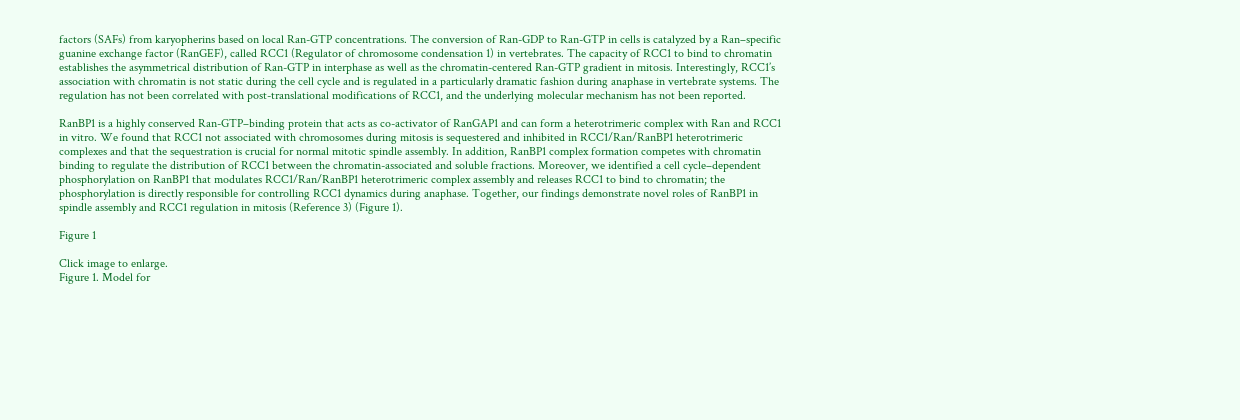factors (SAFs) from karyopherins based on local Ran-GTP concentrations. The conversion of Ran-GDP to Ran-GTP in cells is catalyzed by a Ran–specific guanine exchange factor (RanGEF), called RCC1 (Regulator of chromosome condensation 1) in vertebrates. The capacity of RCC1 to bind to chromatin establishes the asymmetrical distribution of Ran-GTP in interphase as well as the chromatin-centered Ran-GTP gradient in mitosis. Interestingly, RCC1’s association with chromatin is not static during the cell cycle and is regulated in a particularly dramatic fashion during anaphase in vertebrate systems. The regulation has not been correlated with post-translational modifications of RCC1, and the underlying molecular mechanism has not been reported.

RanBP1 is a highly conserved Ran-GTP–binding protein that acts as co-activator of RanGAP1 and can form a heterotrimeric complex with Ran and RCC1 in vitro. We found that RCC1 not associated with chromosomes during mitosis is sequestered and inhibited in RCC1/Ran/RanBP1 heterotrimeric complexes and that the sequestration is crucial for normal mitotic spindle assembly. In addition, RanBP1 complex formation competes with chromatin binding to regulate the distribution of RCC1 between the chromatin-associated and soluble fractions. Moreover, we identified a cell cycle–dependent phosphorylation on RanBP1 that modulates RCC1/Ran/RanBP1 heterotrimeric complex assembly and releases RCC1 to bind to chromatin; the phosphorylation is directly responsible for controlling RCC1 dynamics during anaphase. Together, our findings demonstrate novel roles of RanBP1 in spindle assembly and RCC1 regulation in mitosis (Reference 3) (Figure 1).

Figure 1

Click image to enlarge.
Figure 1. Model for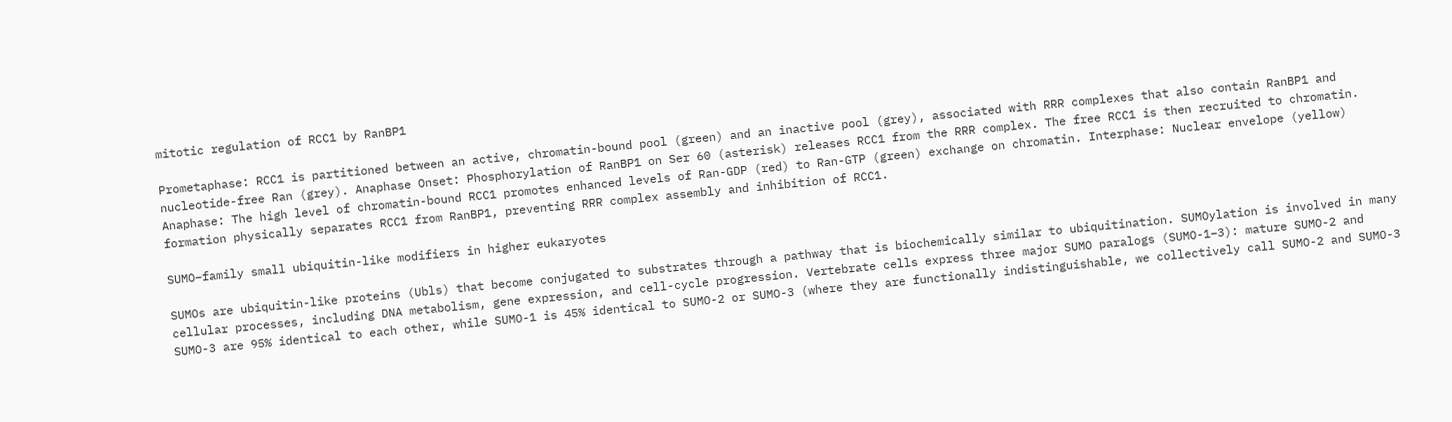mitotic regulation of RCC1 by RanBP1

Prometaphase: RCC1 is partitioned between an active, chromatin-bound pool (green) and an inactive pool (grey), associated with RRR complexes that also contain RanBP1 and nucleotide-free Ran (grey). Anaphase Onset: Phosphorylation of RanBP1 on Ser 60 (asterisk) releases RCC1 from the RRR complex. The free RCC1 is then recruited to chromatin. Anaphase: The high level of chromatin-bound RCC1 promotes enhanced levels of Ran-GDP (red) to Ran-GTP (green) exchange on chromatin. Interphase: Nuclear envelope (yellow) formation physically separates RCC1 from RanBP1, preventing RRR complex assembly and inhibition of RCC1.

SUMO–family small ubiquitin-like modifiers in higher eukaryotes

SUMOs are ubiquitin-like proteins (Ubls) that become conjugated to substrates through a pathway that is biochemically similar to ubiquitination. SUMOylation is involved in many cellular processes, including DNA metabolism, gene expression, and cell-cycle progression. Vertebrate cells express three major SUMO paralogs (SUMO-1–3): mature SUMO-2 and SUMO-3 are 95% identical to each other, while SUMO-1 is 45% identical to SUMO-2 or SUMO-3 (where they are functionally indistinguishable, we collectively call SUMO-2 and SUMO-3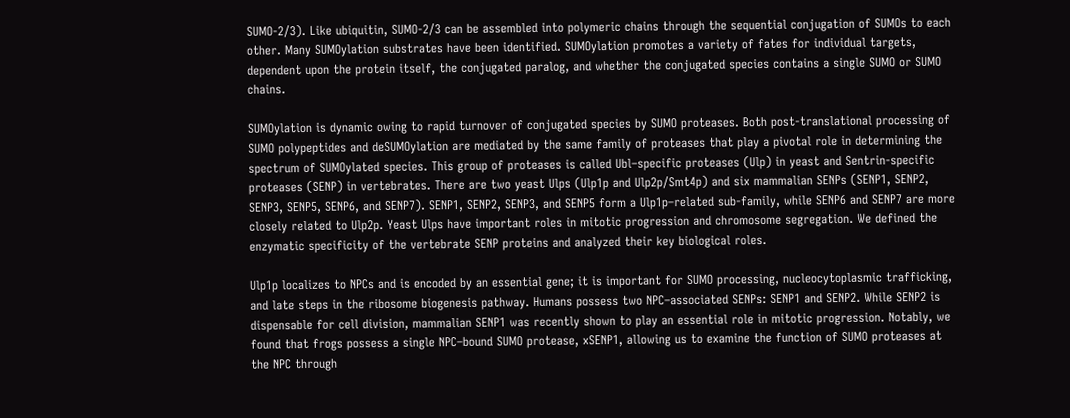SUMO-2/3). Like ubiquitin, SUMO-2/3 can be assembled into polymeric chains through the sequential conjugation of SUMOs to each other. Many SUMOylation substrates have been identified. SUMOylation promotes a variety of fates for individual targets, dependent upon the protein itself, the conjugated paralog, and whether the conjugated species contains a single SUMO or SUMO chains.

SUMOylation is dynamic owing to rapid turnover of conjugated species by SUMO proteases. Both post-translational processing of SUMO polypeptides and deSUMOylation are mediated by the same family of proteases that play a pivotal role in determining the spectrum of SUMOylated species. This group of proteases is called Ubl–specific proteases (Ulp) in yeast and Sentrin-specific proteases (SENP) in vertebrates. There are two yeast Ulps (Ulp1p and Ulp2p/Smt4p) and six mammalian SENPs (SENP1, SENP2, SENP3, SENP5, SENP6, and SENP7). SENP1, SENP2, SENP3, and SENP5 form a Ulp1p–related sub-family, while SENP6 and SENP7 are more closely related to Ulp2p. Yeast Ulps have important roles in mitotic progression and chromosome segregation. We defined the enzymatic specificity of the vertebrate SENP proteins and analyzed their key biological roles.

Ulp1p localizes to NPCs and is encoded by an essential gene; it is important for SUMO processing, nucleocytoplasmic trafficking, and late steps in the ribosome biogenesis pathway. Humans possess two NPC–associated SENPs: SENP1 and SENP2. While SENP2 is dispensable for cell division, mammalian SENP1 was recently shown to play an essential role in mitotic progression. Notably, we found that frogs possess a single NPC–bound SUMO protease, xSENP1, allowing us to examine the function of SUMO proteases at the NPC through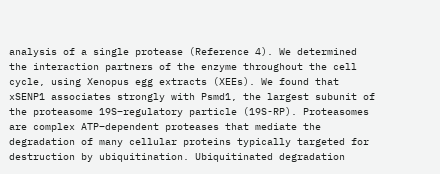analysis of a single protease (Reference 4). We determined the interaction partners of the enzyme throughout the cell cycle, using Xenopus egg extracts (XEEs). We found that xSENP1 associates strongly with Psmd1, the largest subunit of the proteasome 19S–regulatory particle (19S-RP). Proteasomes are complex ATP–dependent proteases that mediate the degradation of many cellular proteins typically targeted for destruction by ubiquitination. Ubiquitinated degradation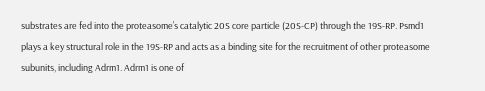substrates are fed into the proteasome’s catalytic 20S core particle (20S-CP) through the 19S-RP. Psmd1 plays a key structural role in the 19S-RP and acts as a binding site for the recruitment of other proteasome subunits, including Adrm1. Adrm1 is one of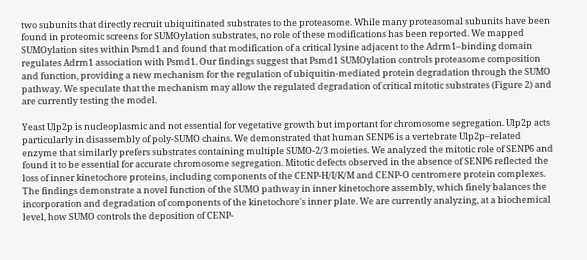two subunits that directly recruit ubiquitinated substrates to the proteasome. While many proteasomal subunits have been found in proteomic screens for SUMOylation substrates, no role of these modifications has been reported. We mapped SUMOylation sites within Psmd1 and found that modification of a critical lysine adjacent to the Adrm1–binding domain regulates Adrm1 association with Psmd1. Our findings suggest that Psmd1 SUMOylation controls proteasome composition and function, providing a new mechanism for the regulation of ubiquitin-mediated protein degradation through the SUMO pathway. We speculate that the mechanism may allow the regulated degradation of critical mitotic substrates (Figure 2) and are currently testing the model.

Yeast Ulp2p is nucleoplasmic and not essential for vegetative growth but important for chromosome segregation. Ulp2p acts particularly in disassembly of poly-SUMO chains. We demonstrated that human SENP6 is a vertebrate Ulp2p–related enzyme that similarly prefers substrates containing multiple SUMO-2/3 moieties. We analyzed the mitotic role of SENP6 and found it to be essential for accurate chromosome segregation. Mitotic defects observed in the absence of SENP6 reflected the loss of inner kinetochore proteins, including components of the CENP-H/I/K/M and CENP-O centromere protein complexes. The findings demonstrate a novel function of the SUMO pathway in inner kinetochore assembly, which finely balances the incorporation and degradation of components of the kinetochore's inner plate. We are currently analyzing, at a biochemical level, how SUMO controls the deposition of CENP-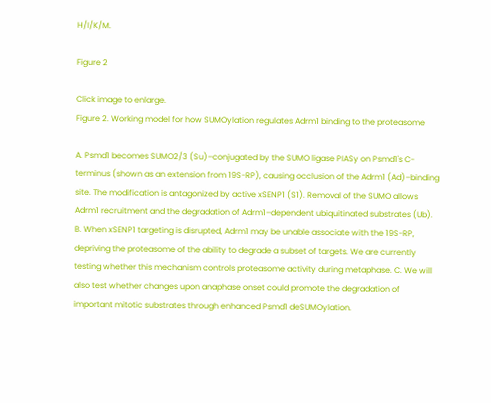H/I/K/M.

Figure 2

Click image to enlarge.
Figure 2. Working model for how SUMOylation regulates Adrm1 binding to the proteasome

A. Psmd1 becomes SUMO2/3 (Su)–conjugated by the SUMO ligase PIASy on Psmd1's C-terminus (shown as an extension from 19S-RP), causing occlusion of the Adrm1 (Ad)–binding site. The modification is antagonized by active xSENP1 (S1). Removal of the SUMO allows Adrm1 recruitment and the degradation of Adrm1–dependent ubiquitinated substrates (Ub). B. When xSENP1 targeting is disrupted, Adrm1 may be unable associate with the 19S-RP, depriving the proteasome of the ability to degrade a subset of targets. We are currently testing whether this mechanism controls proteasome activity during metaphase. C. We will also test whether changes upon anaphase onset could promote the degradation of important mitotic substrates through enhanced Psmd1 deSUMOylation.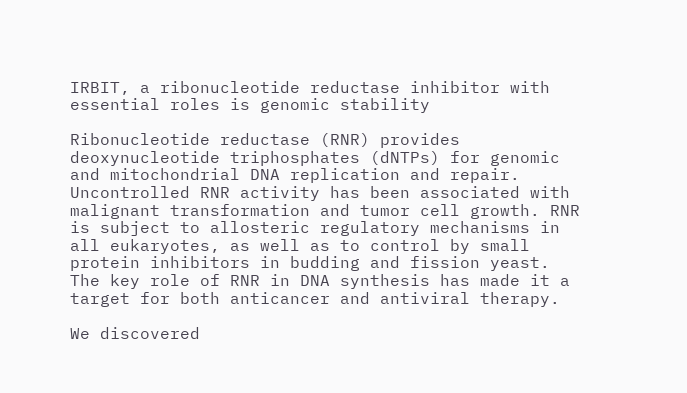IRBIT, a ribonucleotide reductase inhibitor with essential roles is genomic stability

Ribonucleotide reductase (RNR) provides deoxynucleotide triphosphates (dNTPs) for genomic and mitochondrial DNA replication and repair. Uncontrolled RNR activity has been associated with malignant transformation and tumor cell growth. RNR is subject to allosteric regulatory mechanisms in all eukaryotes, as well as to control by small protein inhibitors in budding and fission yeast. The key role of RNR in DNA synthesis has made it a target for both anticancer and antiviral therapy.

We discovered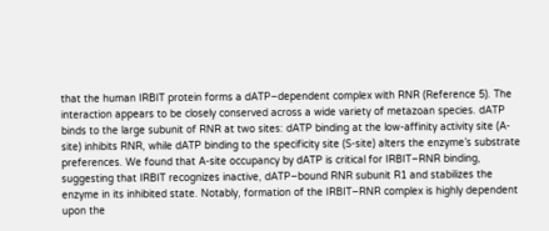that the human IRBIT protein forms a dATP–dependent complex with RNR (Reference 5). The interaction appears to be closely conserved across a wide variety of metazoan species. dATP binds to the large subunit of RNR at two sites: dATP binding at the low-affinity activity site (A-site) inhibits RNR, while dATP binding to the specificity site (S-site) alters the enzyme’s substrate preferences. We found that A-site occupancy by dATP is critical for IRBIT–RNR binding, suggesting that IRBIT recognizes inactive, dATP–bound RNR subunit R1 and stabilizes the enzyme in its inhibited state. Notably, formation of the IRBIT–RNR complex is highly dependent upon the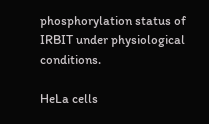phosphorylation status of IRBIT under physiological conditions.

HeLa cells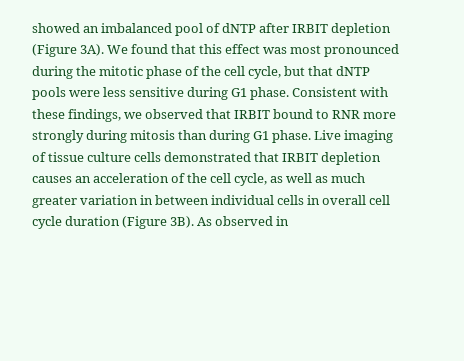showed an imbalanced pool of dNTP after IRBIT depletion (Figure 3A). We found that this effect was most pronounced during the mitotic phase of the cell cycle, but that dNTP pools were less sensitive during G1 phase. Consistent with these findings, we observed that IRBIT bound to RNR more strongly during mitosis than during G1 phase. Live imaging of tissue culture cells demonstrated that IRBIT depletion causes an acceleration of the cell cycle, as well as much greater variation in between individual cells in overall cell cycle duration (Figure 3B). As observed in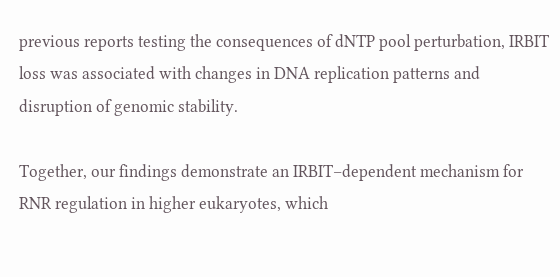previous reports testing the consequences of dNTP pool perturbation, IRBIT loss was associated with changes in DNA replication patterns and disruption of genomic stability.

Together, our findings demonstrate an IRBIT–dependent mechanism for RNR regulation in higher eukaryotes, which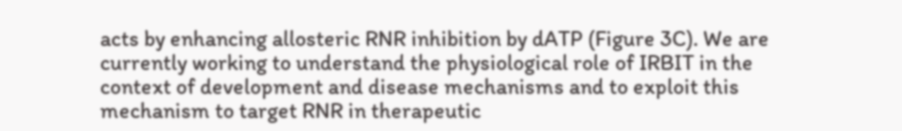acts by enhancing allosteric RNR inhibition by dATP (Figure 3C). We are currently working to understand the physiological role of IRBIT in the context of development and disease mechanisms and to exploit this mechanism to target RNR in therapeutic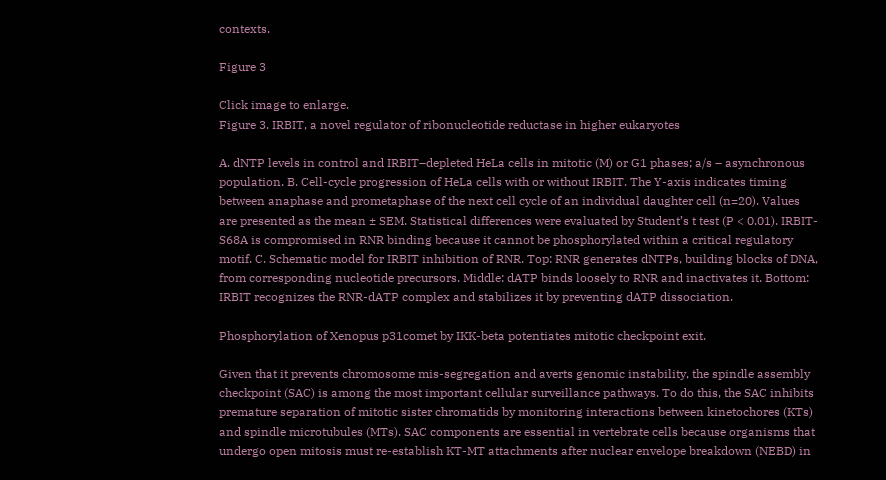contexts.

Figure 3

Click image to enlarge.
Figure 3. IRBIT, a novel regulator of ribonucleotide reductase in higher eukaryotes

A. dNTP levels in control and IRBIT–depleted HeLa cells in mitotic (M) or G1 phases; a/s – asynchronous population. B. Cell-cycle progression of HeLa cells with or without IRBIT. The Y-axis indicates timing between anaphase and prometaphase of the next cell cycle of an individual daughter cell (n=20). Values are presented as the mean ± SEM. Statistical differences were evaluated by Student’s t test (P < 0.01). IRBIT-S68A is compromised in RNR binding because it cannot be phosphorylated within a critical regulatory motif. C. Schematic model for IRBIT inhibition of RNR. Top: RNR generates dNTPs, building blocks of DNA, from corresponding nucleotide precursors. Middle: dATP binds loosely to RNR and inactivates it. Bottom: IRBIT recognizes the RNR-dATP complex and stabilizes it by preventing dATP dissociation.

Phosphorylation of Xenopus p31comet by IKK-beta potentiates mitotic checkpoint exit.

Given that it prevents chromosome mis-segregation and averts genomic instability, the spindle assembly checkpoint (SAC) is among the most important cellular surveillance pathways. To do this, the SAC inhibits premature separation of mitotic sister chromatids by monitoring interactions between kinetochores (KTs) and spindle microtubules (MTs). SAC components are essential in vertebrate cells because organisms that undergo open mitosis must re-establish KT-MT attachments after nuclear envelope breakdown (NEBD) in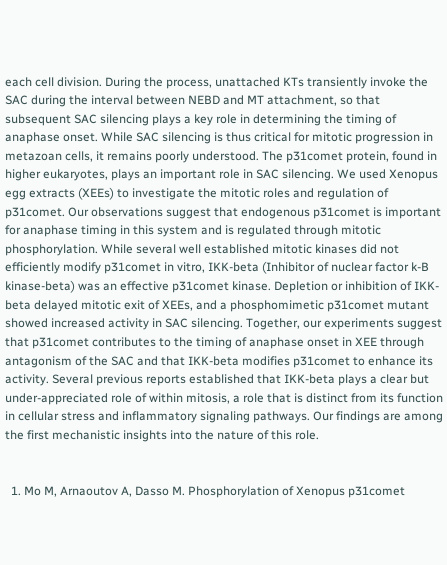each cell division. During the process, unattached KTs transiently invoke the SAC during the interval between NEBD and MT attachment, so that subsequent SAC silencing plays a key role in determining the timing of anaphase onset. While SAC silencing is thus critical for mitotic progression in metazoan cells, it remains poorly understood. The p31comet protein, found in higher eukaryotes, plays an important role in SAC silencing. We used Xenopus egg extracts (XEEs) to investigate the mitotic roles and regulation of p31comet. Our observations suggest that endogenous p31comet is important for anaphase timing in this system and is regulated through mitotic phosphorylation. While several well established mitotic kinases did not efficiently modify p31comet in vitro, IKK-beta (Inhibitor of nuclear factor k-B kinase-beta) was an effective p31comet kinase. Depletion or inhibition of IKK-beta delayed mitotic exit of XEEs, and a phosphomimetic p31comet mutant showed increased activity in SAC silencing. Together, our experiments suggest that p31comet contributes to the timing of anaphase onset in XEE through antagonism of the SAC and that IKK-beta modifies p31comet to enhance its activity. Several previous reports established that IKK-beta plays a clear but under-appreciated role of within mitosis, a role that is distinct from its function in cellular stress and inflammatory signaling pathways. Our findings are among the first mechanistic insights into the nature of this role.


  1. Mo M, Arnaoutov A, Dasso M. Phosphorylation of Xenopus p31comet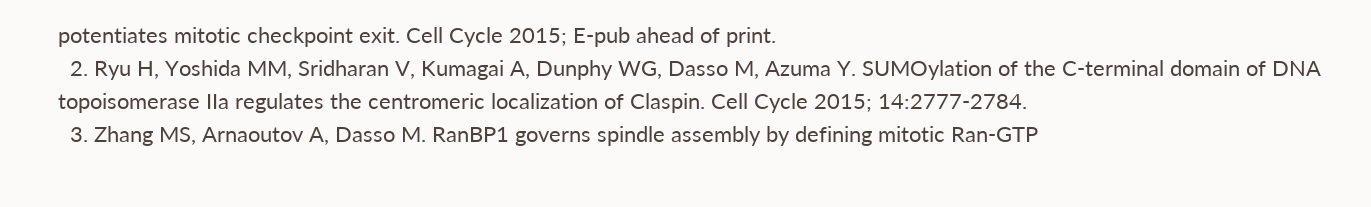potentiates mitotic checkpoint exit. Cell Cycle 2015; E-pub ahead of print.
  2. Ryu H, Yoshida MM, Sridharan V, Kumagai A, Dunphy WG, Dasso M, Azuma Y. SUMOylation of the C-terminal domain of DNA topoisomerase IIa regulates the centromeric localization of Claspin. Cell Cycle 2015; 14:2777-2784.
  3. Zhang MS, Arnaoutov A, Dasso M. RanBP1 governs spindle assembly by defining mitotic Ran-GTP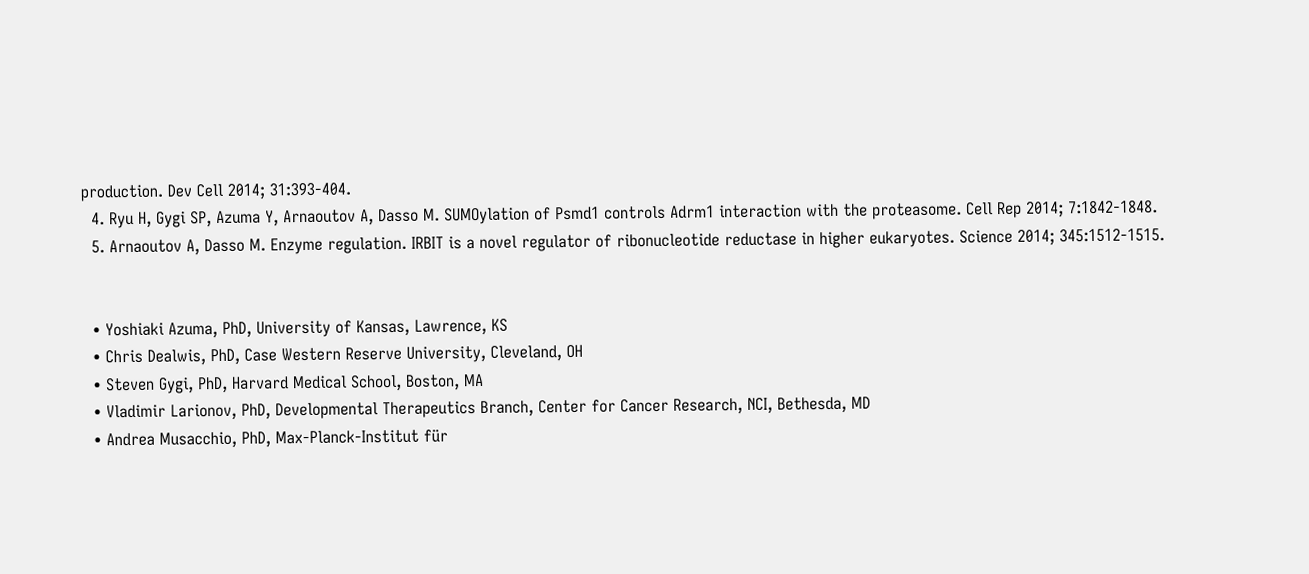production. Dev Cell 2014; 31:393-404.
  4. Ryu H, Gygi SP, Azuma Y, Arnaoutov A, Dasso M. SUMOylation of Psmd1 controls Adrm1 interaction with the proteasome. Cell Rep 2014; 7:1842-1848.
  5. Arnaoutov A, Dasso M. Enzyme regulation. IRBIT is a novel regulator of ribonucleotide reductase in higher eukaryotes. Science 2014; 345:1512-1515.


  • Yoshiaki Azuma, PhD, University of Kansas, Lawrence, KS
  • Chris Dealwis, PhD, Case Western Reserve University, Cleveland, OH
  • Steven Gygi, PhD, Harvard Medical School, Boston, MA
  • Vladimir Larionov, PhD, Developmental Therapeutics Branch, Center for Cancer Research, NCI, Bethesda, MD
  • Andrea Musacchio, PhD, Max-Planck-Institut für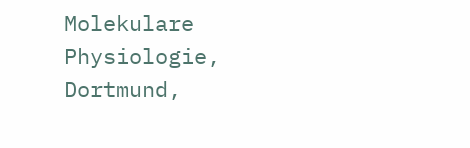Molekulare Physiologie, Dortmund,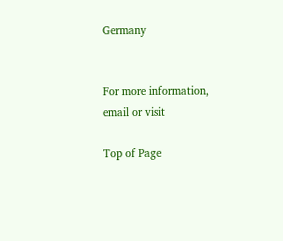Germany


For more information, email or visit

Top of Page